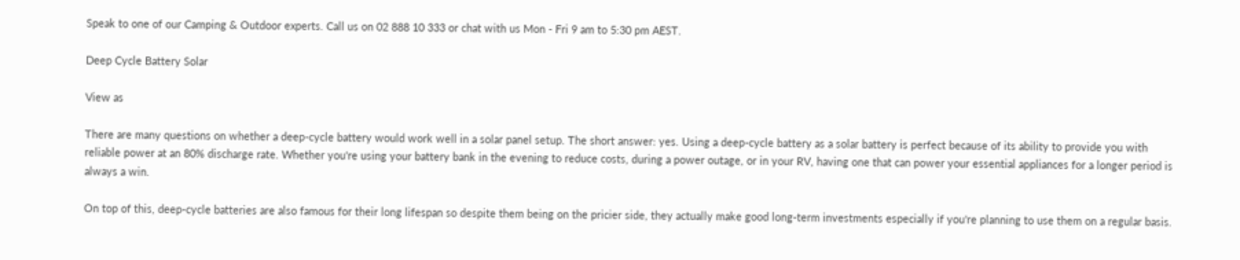Speak to one of our Camping & Outdoor experts. Call us on 02 888 10 333 or chat with us Mon - Fri 9 am to 5:30 pm AEST.

Deep Cycle Battery Solar

View as

There are many questions on whether a deep-cycle battery would work well in a solar panel setup. The short answer: yes. Using a deep-cycle battery as a solar battery is perfect because of its ability to provide you with reliable power at an 80% discharge rate. Whether you're using your battery bank in the evening to reduce costs, during a power outage, or in your RV, having one that can power your essential appliances for a longer period is always a win.

On top of this, deep-cycle batteries are also famous for their long lifespan so despite them being on the pricier side, they actually make good long-term investments especially if you're planning to use them on a regular basis.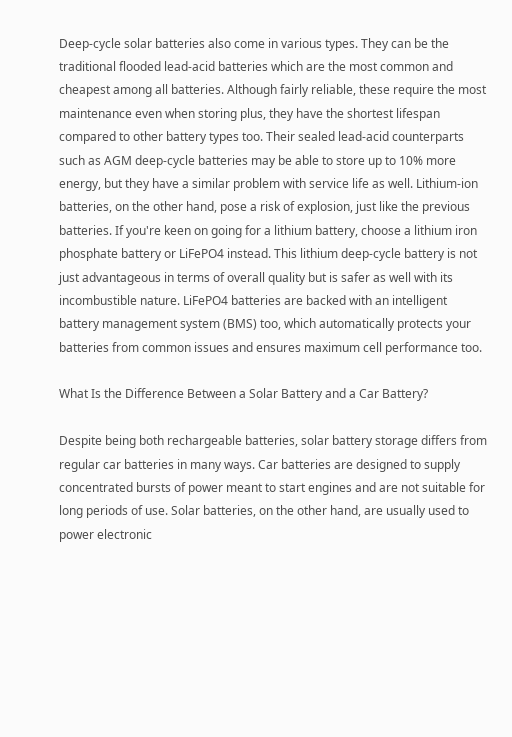Deep-cycle solar batteries also come in various types. They can be the traditional flooded lead-acid batteries which are the most common and cheapest among all batteries. Although fairly reliable, these require the most maintenance even when storing plus, they have the shortest lifespan compared to other battery types too. Their sealed lead-acid counterparts such as AGM deep-cycle batteries may be able to store up to 10% more energy, but they have a similar problem with service life as well. Lithium-ion batteries, on the other hand, pose a risk of explosion, just like the previous batteries. If you're keen on going for a lithium battery, choose a lithium iron phosphate battery or LiFePO4 instead. This lithium deep-cycle battery is not just advantageous in terms of overall quality but is safer as well with its incombustible nature. LiFePO4 batteries are backed with an intelligent battery management system (BMS) too, which automatically protects your batteries from common issues and ensures maximum cell performance too.

What Is the Difference Between a Solar Battery and a Car Battery?

Despite being both rechargeable batteries, solar battery storage differs from regular car batteries in many ways. Car batteries are designed to supply concentrated bursts of power meant to start engines and are not suitable for long periods of use. Solar batteries, on the other hand, are usually used to power electronic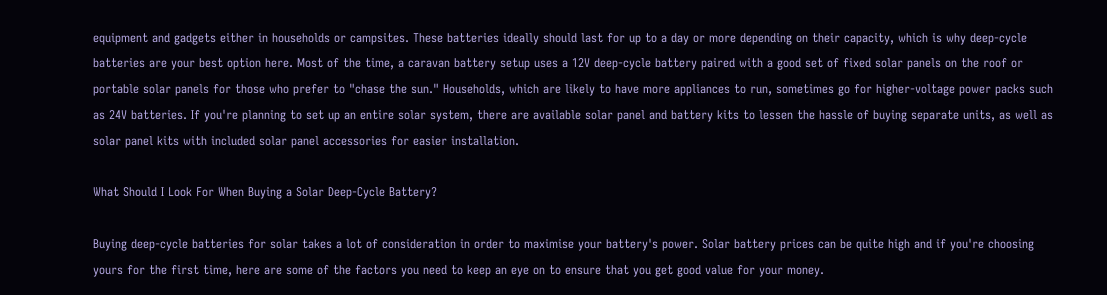equipment and gadgets either in households or campsites. These batteries ideally should last for up to a day or more depending on their capacity, which is why deep-cycle batteries are your best option here. Most of the time, a caravan battery setup uses a 12V deep-cycle battery paired with a good set of fixed solar panels on the roof or portable solar panels for those who prefer to "chase the sun." Households, which are likely to have more appliances to run, sometimes go for higher-voltage power packs such as 24V batteries. If you're planning to set up an entire solar system, there are available solar panel and battery kits to lessen the hassle of buying separate units, as well as solar panel kits with included solar panel accessories for easier installation.

What Should I Look For When Buying a Solar Deep-Cycle Battery?

Buying deep-cycle batteries for solar takes a lot of consideration in order to maximise your battery's power. Solar battery prices can be quite high and if you're choosing yours for the first time, here are some of the factors you need to keep an eye on to ensure that you get good value for your money.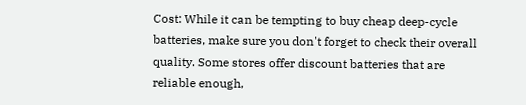Cost: While it can be tempting to buy cheap deep-cycle batteries, make sure you don't forget to check their overall quality. Some stores offer discount batteries that are reliable enough,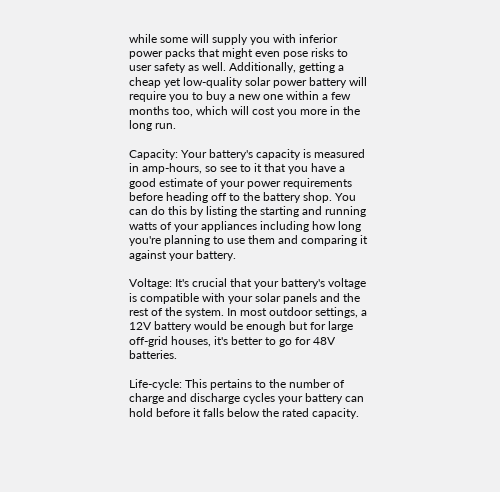while some will supply you with inferior power packs that might even pose risks to user safety as well. Additionally, getting a cheap yet low-quality solar power battery will require you to buy a new one within a few months too, which will cost you more in the long run.

Capacity: Your battery's capacity is measured in amp-hours, so see to it that you have a good estimate of your power requirements before heading off to the battery shop. You can do this by listing the starting and running watts of your appliances including how long you're planning to use them and comparing it against your battery.

Voltage: It's crucial that your battery's voltage is compatible with your solar panels and the rest of the system. In most outdoor settings, a 12V battery would be enough but for large off-grid houses, it's better to go for 48V batteries.

Life-cycle: This pertains to the number of charge and discharge cycles your battery can hold before it falls below the rated capacity.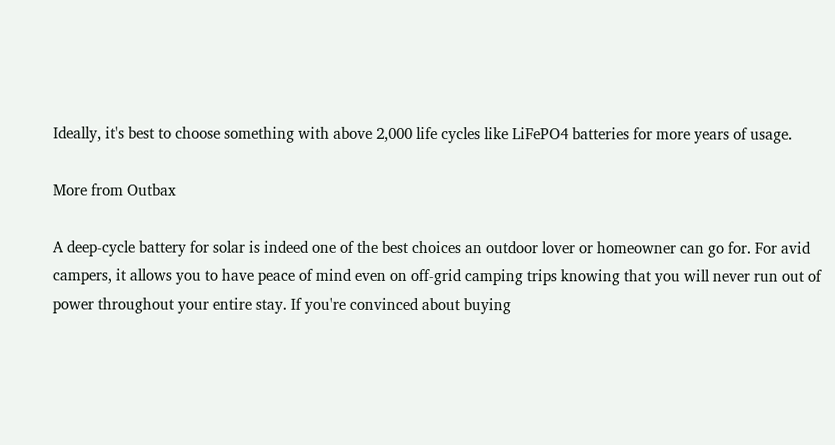Ideally, it's best to choose something with above 2,000 life cycles like LiFePO4 batteries for more years of usage.

More from Outbax

A deep-cycle battery for solar is indeed one of the best choices an outdoor lover or homeowner can go for. For avid campers, it allows you to have peace of mind even on off-grid camping trips knowing that you will never run out of power throughout your entire stay. If you're convinced about buying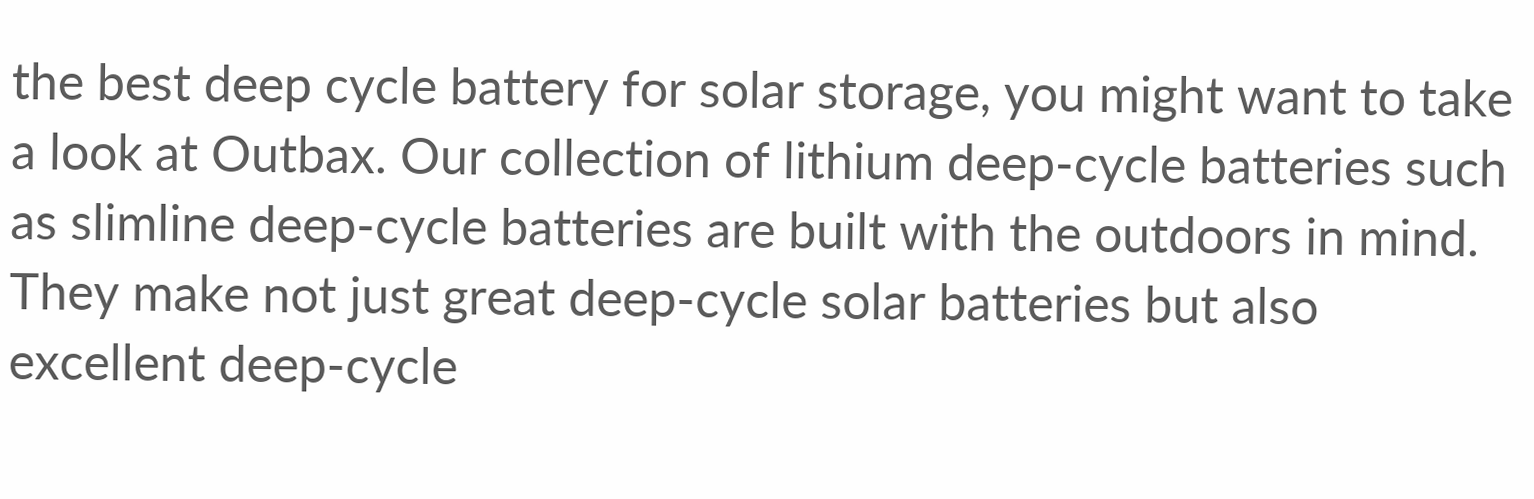the best deep cycle battery for solar storage, you might want to take a look at Outbax. Our collection of lithium deep-cycle batteries such as slimline deep-cycle batteries are built with the outdoors in mind. They make not just great deep-cycle solar batteries but also excellent deep-cycle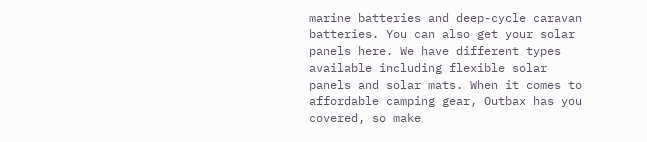marine batteries and deep-cycle caravan batteries. You can also get your solar panels here. We have different types available including flexible solar panels and solar mats. When it comes to affordable camping gear, Outbax has you covered, so make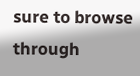sure to browse through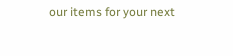our items for your next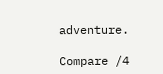adventure.

Compare /4